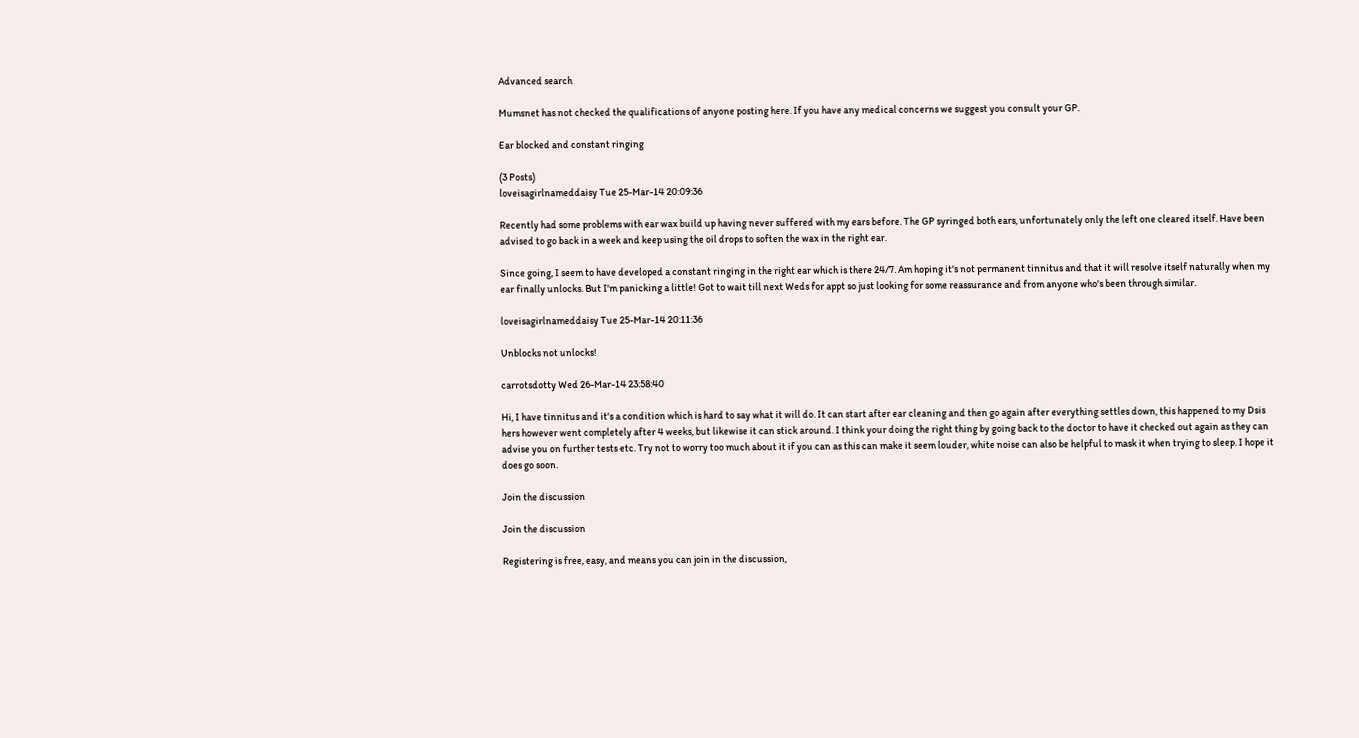Advanced search

Mumsnet has not checked the qualifications of anyone posting here. If you have any medical concerns we suggest you consult your GP.

Ear blocked and constant ringing

(3 Posts)
loveisagirlnameddaisy Tue 25-Mar-14 20:09:36

Recently had some problems with ear wax build up having never suffered with my ears before. The GP syringed both ears, unfortunately only the left one cleared itself. Have been advised to go back in a week and keep using the oil drops to soften the wax in the right ear.

Since going, I seem to have developed a constant ringing in the right ear which is there 24/7. Am hoping it's not permanent tinnitus and that it will resolve itself naturally when my ear finally unlocks. But I'm panicking a little! Got to wait till next Weds for appt so just looking for some reassurance and from anyone who's been through similar.

loveisagirlnameddaisy Tue 25-Mar-14 20:11:36

Unblocks not unlocks!

carrotsdotty Wed 26-Mar-14 23:58:40

Hi, I have tinnitus and it's a condition which is hard to say what it will do. It can start after ear cleaning and then go again after everything settles down, this happened to my Dsis hers however went completely after 4 weeks, but likewise it can stick around. I think your doing the right thing by going back to the doctor to have it checked out again as they can advise you on further tests etc. Try not to worry too much about it if you can as this can make it seem louder, white noise can also be helpful to mask it when trying to sleep. I hope it does go soon.

Join the discussion

Join the discussion

Registering is free, easy, and means you can join in the discussion,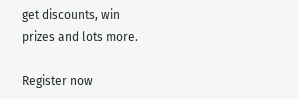get discounts, win prizes and lots more.

Register now